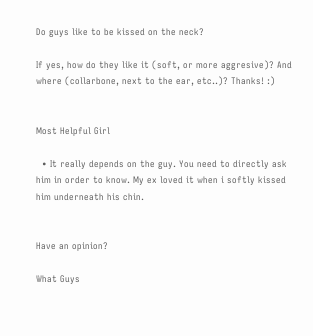Do guys like to be kissed on the neck?

If yes, how do they like it (soft, or more aggresive)? And where (collarbone, next to the ear, etc..)? Thanks! :)


Most Helpful Girl

  • It really depends on the guy. You need to directly ask him in order to know. My ex loved it when i softly kissed him underneath his chin.


Have an opinion?

What Guys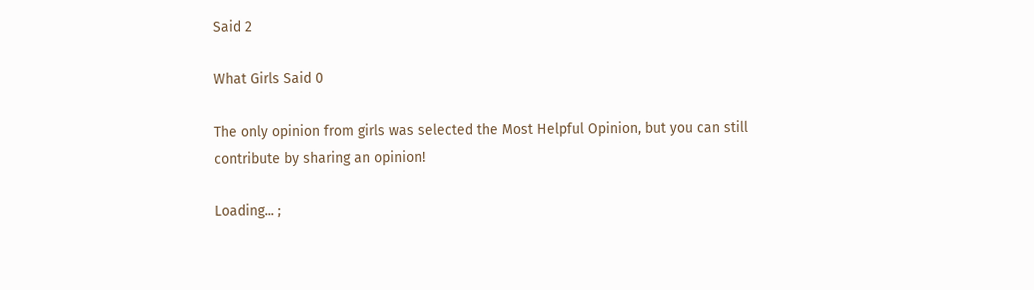Said 2

What Girls Said 0

The only opinion from girls was selected the Most Helpful Opinion, but you can still contribute by sharing an opinion!

Loading... ;